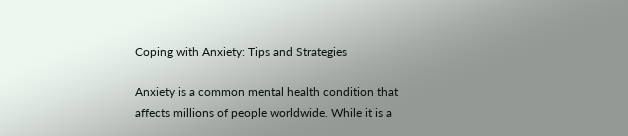Coping with Anxiety: Tips and Strategies

Anxiety is a common mental health condition that affects millions of people worldwide. While it is a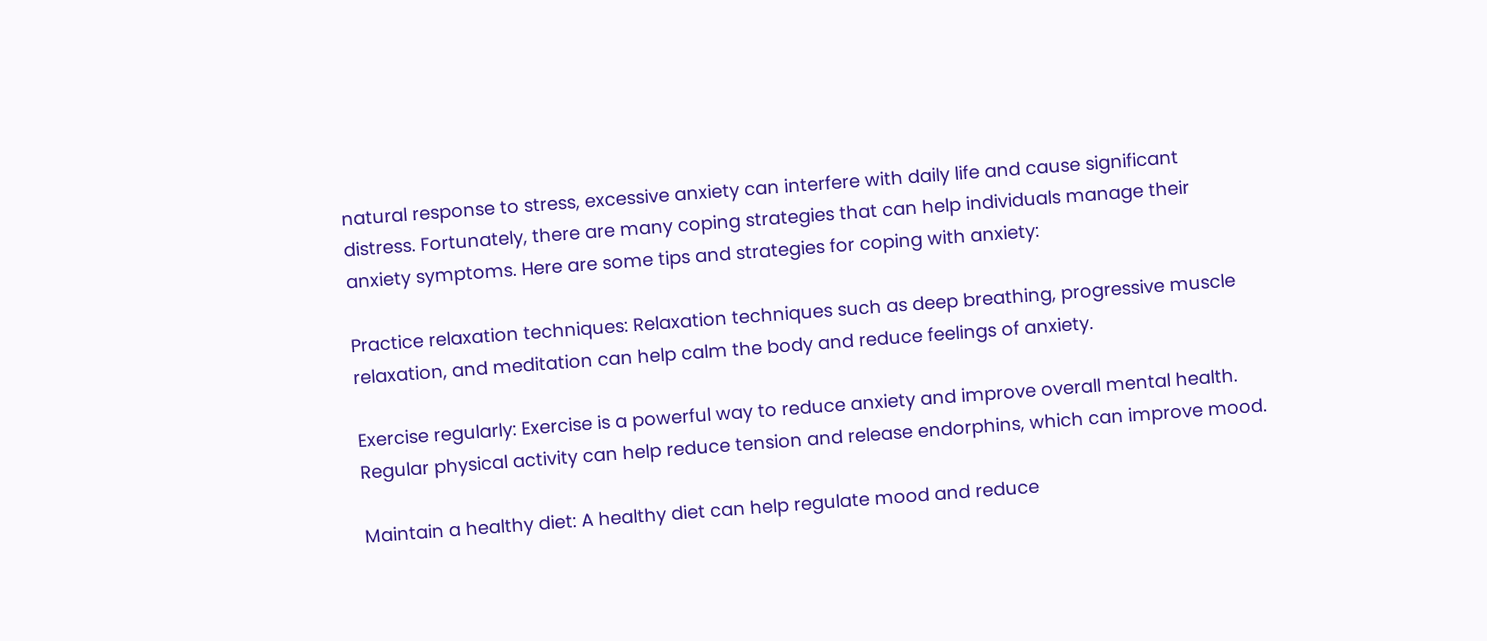natural response to stress, excessive anxiety can interfere with daily life and cause significant distress. Fortunately, there are many coping strategies that can help individuals manage their anxiety symptoms. Here are some tips and strategies for coping with anxiety:

Practice relaxation techniques: Relaxation techniques such as deep breathing, progressive muscle relaxation, and meditation can help calm the body and reduce feelings of anxiety.

Exercise regularly: Exercise is a powerful way to reduce anxiety and improve overall mental health. Regular physical activity can help reduce tension and release endorphins, which can improve mood.

Maintain a healthy diet: A healthy diet can help regulate mood and reduce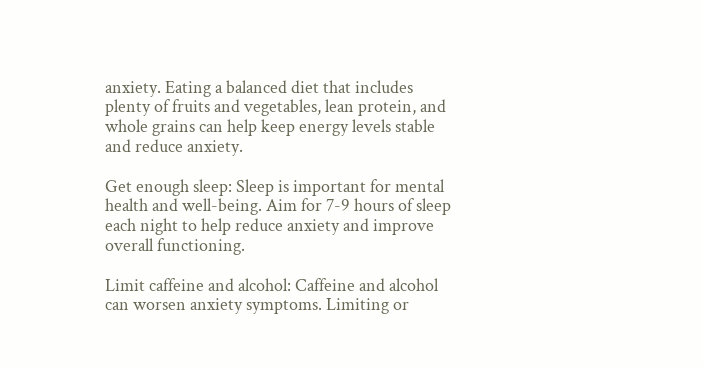anxiety. Eating a balanced diet that includes plenty of fruits and vegetables, lean protein, and whole grains can help keep energy levels stable and reduce anxiety.

Get enough sleep: Sleep is important for mental health and well-being. Aim for 7-9 hours of sleep each night to help reduce anxiety and improve overall functioning.

Limit caffeine and alcohol: Caffeine and alcohol can worsen anxiety symptoms. Limiting or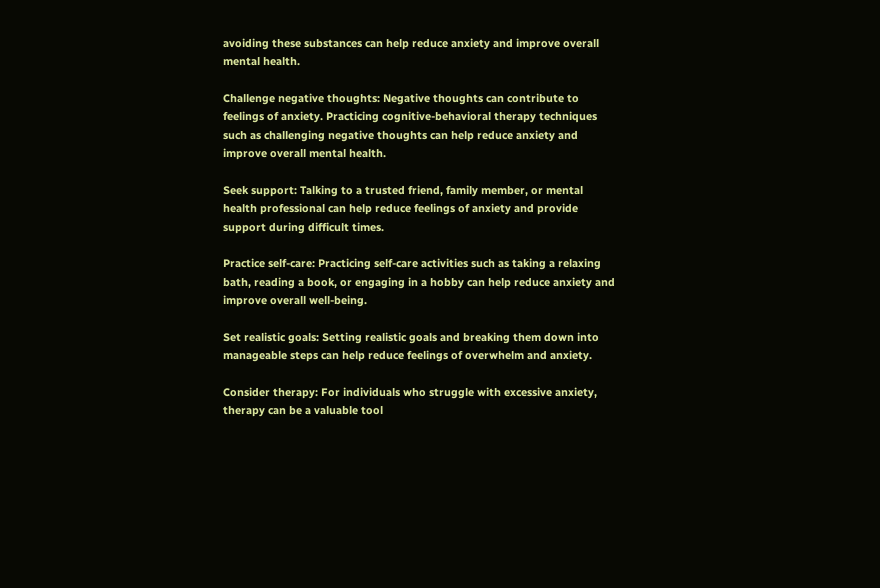avoiding these substances can help reduce anxiety and improve overall mental health.

Challenge negative thoughts: Negative thoughts can contribute to feelings of anxiety. Practicing cognitive-behavioral therapy techniques such as challenging negative thoughts can help reduce anxiety and improve overall mental health.

Seek support: Talking to a trusted friend, family member, or mental health professional can help reduce feelings of anxiety and provide support during difficult times.

Practice self-care: Practicing self-care activities such as taking a relaxing bath, reading a book, or engaging in a hobby can help reduce anxiety and improve overall well-being.

Set realistic goals: Setting realistic goals and breaking them down into manageable steps can help reduce feelings of overwhelm and anxiety.

Consider therapy: For individuals who struggle with excessive anxiety, therapy can be a valuable tool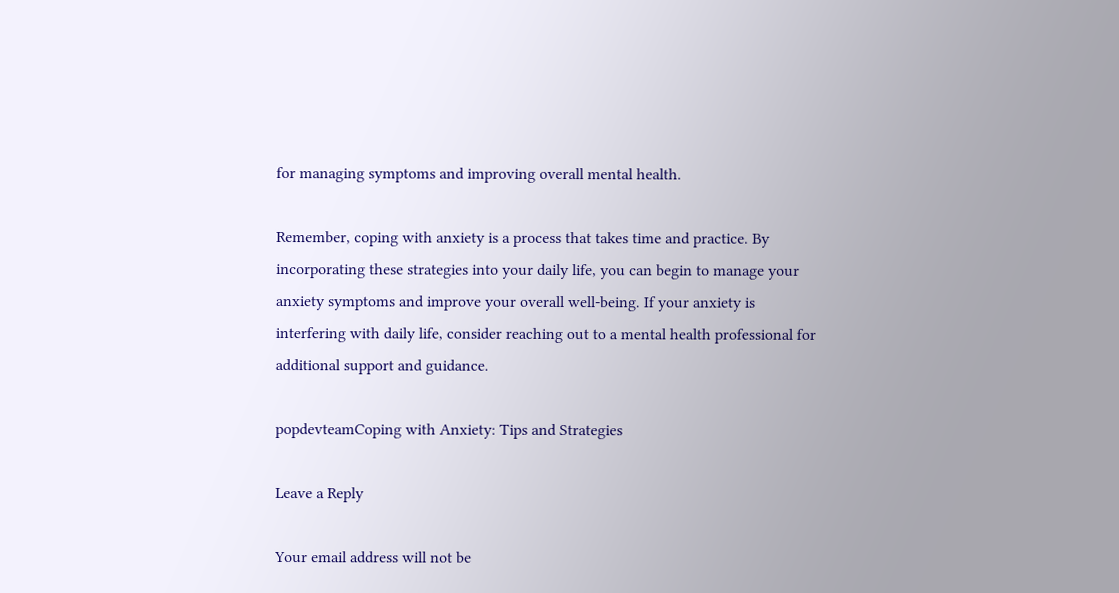for managing symptoms and improving overall mental health.

Remember, coping with anxiety is a process that takes time and practice. By incorporating these strategies into your daily life, you can begin to manage your anxiety symptoms and improve your overall well-being. If your anxiety is interfering with daily life, consider reaching out to a mental health professional for additional support and guidance.

popdevteamCoping with Anxiety: Tips and Strategies

Leave a Reply

Your email address will not be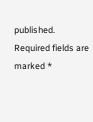published. Required fields are marked *